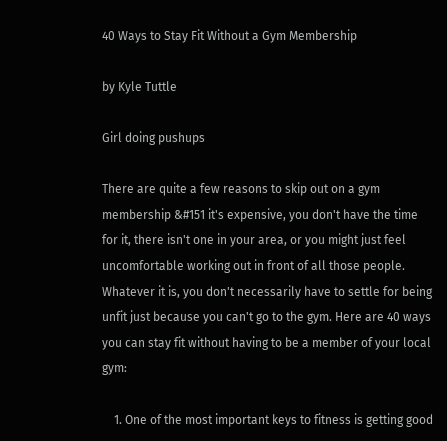40 Ways to Stay Fit Without a Gym Membership

by Kyle Tuttle

Girl doing pushups

There are quite a few reasons to skip out on a gym membership &#151 it's expensive, you don't have the time for it, there isn't one in your area, or you might just feel uncomfortable working out in front of all those people. Whatever it is, you don't necessarily have to settle for being unfit just because you can't go to the gym. Here are 40 ways you can stay fit without having to be a member of your local gym:

    1. One of the most important keys to fitness is getting good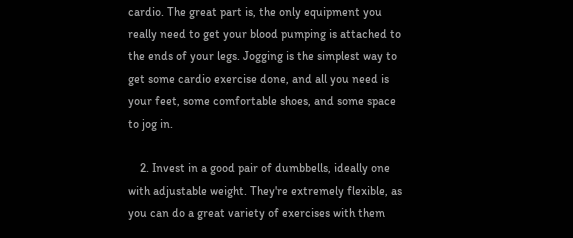cardio. The great part is, the only equipment you really need to get your blood pumping is attached to the ends of your legs. Jogging is the simplest way to get some cardio exercise done, and all you need is your feet, some comfortable shoes, and some space to jog in.

    2. Invest in a good pair of dumbbells, ideally one with adjustable weight. They're extremely flexible, as you can do a great variety of exercises with them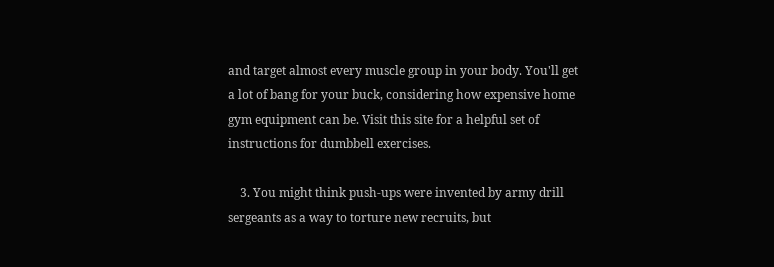and target almost every muscle group in your body. You'll get a lot of bang for your buck, considering how expensive home gym equipment can be. Visit this site for a helpful set of instructions for dumbbell exercises.

    3. You might think push-ups were invented by army drill sergeants as a way to torture new recruits, but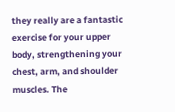they really are a fantastic exercise for your upper body, strengthening your chest, arm, and shoulder muscles. The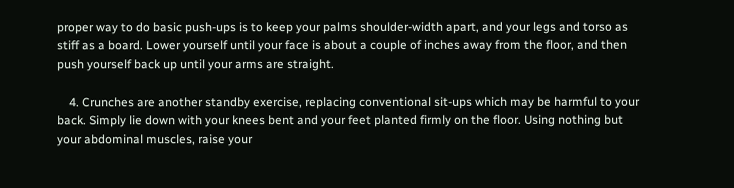proper way to do basic push-ups is to keep your palms shoulder-width apart, and your legs and torso as stiff as a board. Lower yourself until your face is about a couple of inches away from the floor, and then push yourself back up until your arms are straight.

    4. Crunches are another standby exercise, replacing conventional sit-ups which may be harmful to your back. Simply lie down with your knees bent and your feet planted firmly on the floor. Using nothing but your abdominal muscles, raise your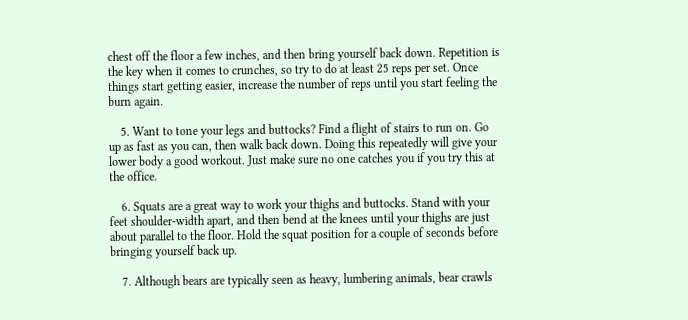chest off the floor a few inches, and then bring yourself back down. Repetition is the key when it comes to crunches, so try to do at least 25 reps per set. Once things start getting easier, increase the number of reps until you start feeling the burn again.

    5. Want to tone your legs and buttocks? Find a flight of stairs to run on. Go up as fast as you can, then walk back down. Doing this repeatedly will give your lower body a good workout. Just make sure no one catches you if you try this at the office.

    6. Squats are a great way to work your thighs and buttocks. Stand with your feet shoulder-width apart, and then bend at the knees until your thighs are just about parallel to the floor. Hold the squat position for a couple of seconds before bringing yourself back up.

    7. Although bears are typically seen as heavy, lumbering animals, bear crawls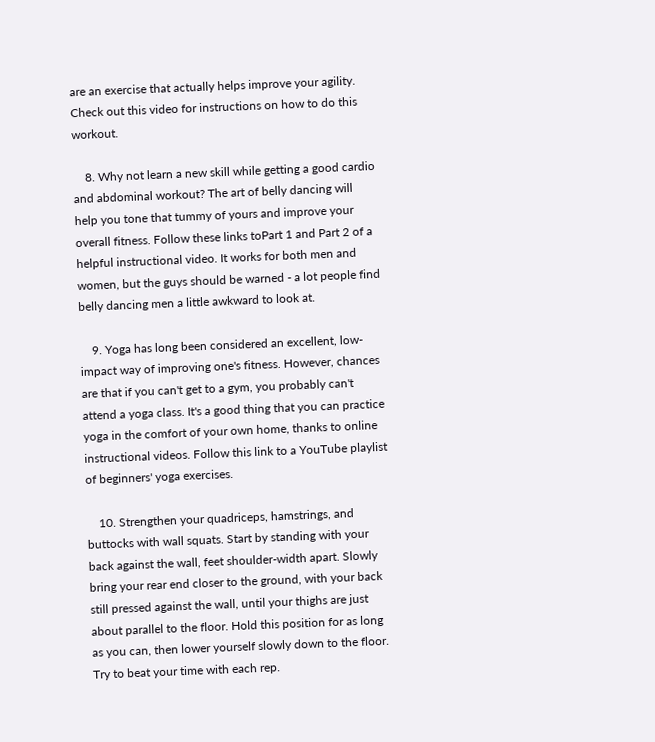are an exercise that actually helps improve your agility. Check out this video for instructions on how to do this workout.

    8. Why not learn a new skill while getting a good cardio and abdominal workout? The art of belly dancing will help you tone that tummy of yours and improve your overall fitness. Follow these links toPart 1 and Part 2 of a helpful instructional video. It works for both men and women, but the guys should be warned - a lot people find belly dancing men a little awkward to look at.

    9. Yoga has long been considered an excellent, low-impact way of improving one's fitness. However, chances are that if you can't get to a gym, you probably can't attend a yoga class. It's a good thing that you can practice yoga in the comfort of your own home, thanks to online instructional videos. Follow this link to a YouTube playlist of beginners' yoga exercises.

    10. Strengthen your quadriceps, hamstrings, and buttocks with wall squats. Start by standing with your back against the wall, feet shoulder-width apart. Slowly bring your rear end closer to the ground, with your back still pressed against the wall, until your thighs are just about parallel to the floor. Hold this position for as long as you can, then lower yourself slowly down to the floor. Try to beat your time with each rep.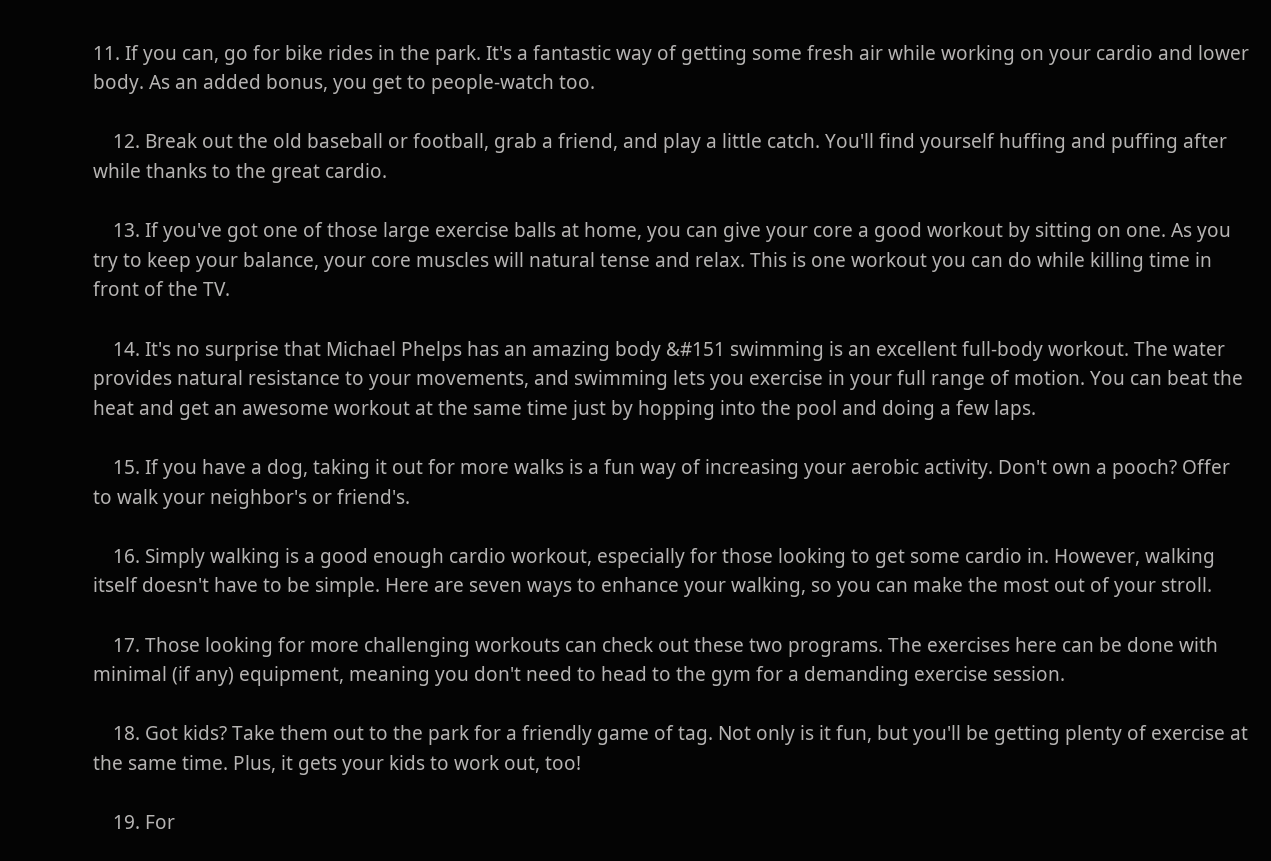11. If you can, go for bike rides in the park. It's a fantastic way of getting some fresh air while working on your cardio and lower body. As an added bonus, you get to people-watch too.

    12. Break out the old baseball or football, grab a friend, and play a little catch. You'll find yourself huffing and puffing after while thanks to the great cardio.

    13. If you've got one of those large exercise balls at home, you can give your core a good workout by sitting on one. As you try to keep your balance, your core muscles will natural tense and relax. This is one workout you can do while killing time in front of the TV.

    14. It's no surprise that Michael Phelps has an amazing body &#151 swimming is an excellent full-body workout. The water provides natural resistance to your movements, and swimming lets you exercise in your full range of motion. You can beat the heat and get an awesome workout at the same time just by hopping into the pool and doing a few laps.

    15. If you have a dog, taking it out for more walks is a fun way of increasing your aerobic activity. Don't own a pooch? Offer to walk your neighbor's or friend's.

    16. Simply walking is a good enough cardio workout, especially for those looking to get some cardio in. However, walking itself doesn't have to be simple. Here are seven ways to enhance your walking, so you can make the most out of your stroll.

    17. Those looking for more challenging workouts can check out these two programs. The exercises here can be done with minimal (if any) equipment, meaning you don't need to head to the gym for a demanding exercise session.

    18. Got kids? Take them out to the park for a friendly game of tag. Not only is it fun, but you'll be getting plenty of exercise at the same time. Plus, it gets your kids to work out, too!

    19. For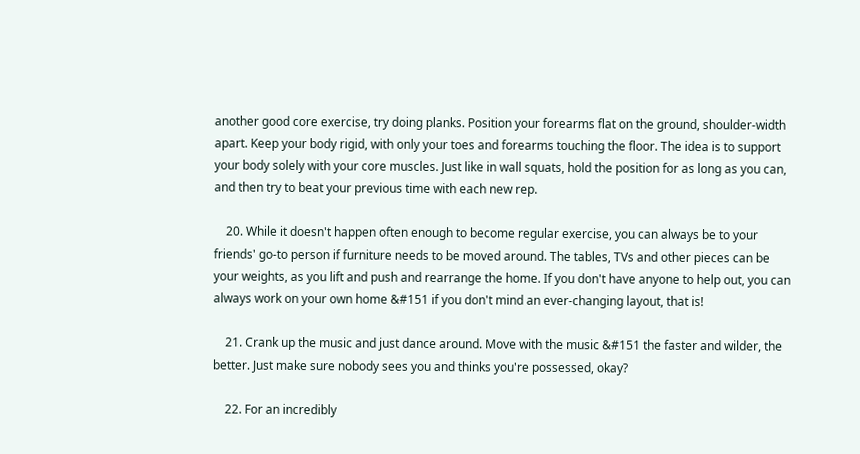another good core exercise, try doing planks. Position your forearms flat on the ground, shoulder-width apart. Keep your body rigid, with only your toes and forearms touching the floor. The idea is to support your body solely with your core muscles. Just like in wall squats, hold the position for as long as you can, and then try to beat your previous time with each new rep.

    20. While it doesn't happen often enough to become regular exercise, you can always be to your friends' go-to person if furniture needs to be moved around. The tables, TVs and other pieces can be your weights, as you lift and push and rearrange the home. If you don't have anyone to help out, you can always work on your own home &#151 if you don't mind an ever-changing layout, that is!

    21. Crank up the music and just dance around. Move with the music &#151 the faster and wilder, the better. Just make sure nobody sees you and thinks you're possessed, okay?

    22. For an incredibly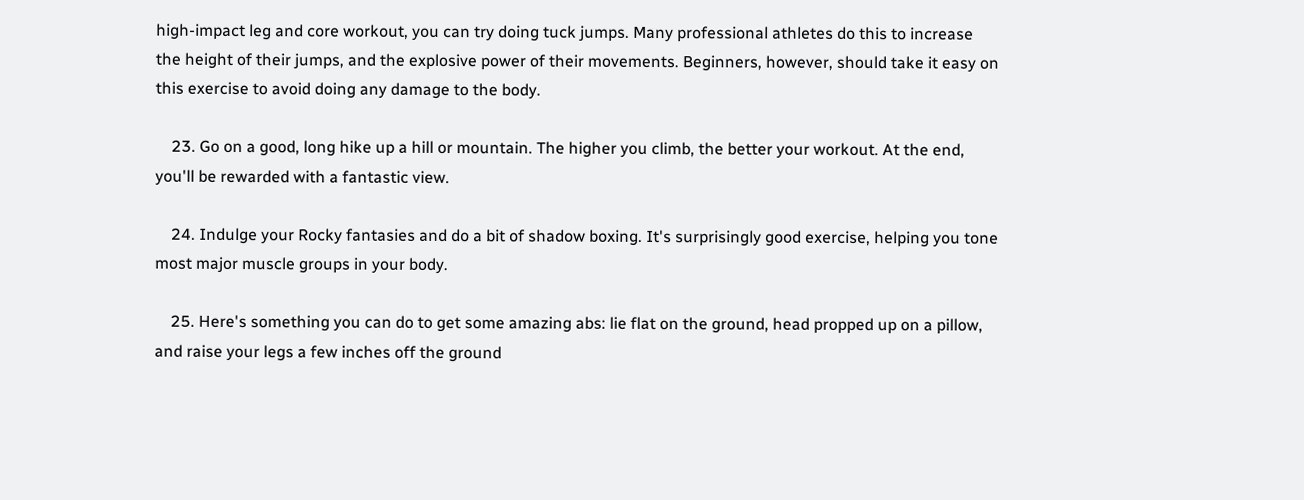high-impact leg and core workout, you can try doing tuck jumps. Many professional athletes do this to increase the height of their jumps, and the explosive power of their movements. Beginners, however, should take it easy on this exercise to avoid doing any damage to the body.

    23. Go on a good, long hike up a hill or mountain. The higher you climb, the better your workout. At the end, you'll be rewarded with a fantastic view.

    24. Indulge your Rocky fantasies and do a bit of shadow boxing. It's surprisingly good exercise, helping you tone most major muscle groups in your body.

    25. Here's something you can do to get some amazing abs: lie flat on the ground, head propped up on a pillow, and raise your legs a few inches off the ground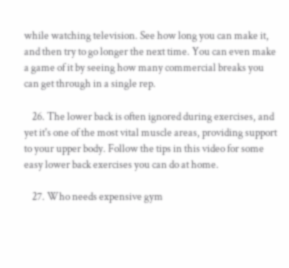while watching television. See how long you can make it, and then try to go longer the next time. You can even make a game of it by seeing how many commercial breaks you can get through in a single rep.

    26. The lower back is often ignored during exercises, and yet it's one of the most vital muscle areas, providing support to your upper body. Follow the tips in this video for some easy lower back exercises you can do at home.

    27. Who needs expensive gym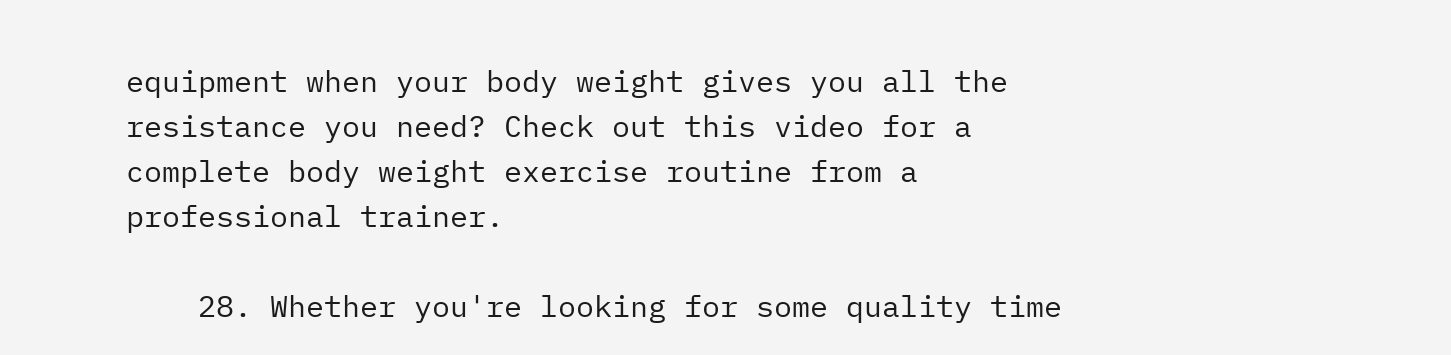equipment when your body weight gives you all the resistance you need? Check out this video for a complete body weight exercise routine from a professional trainer.

    28. Whether you're looking for some quality time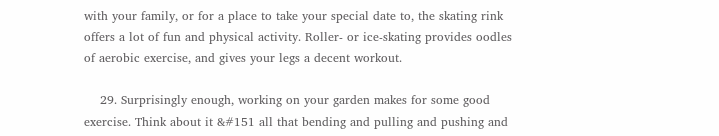with your family, or for a place to take your special date to, the skating rink offers a lot of fun and physical activity. Roller- or ice-skating provides oodles of aerobic exercise, and gives your legs a decent workout.

    29. Surprisingly enough, working on your garden makes for some good exercise. Think about it &#151 all that bending and pulling and pushing and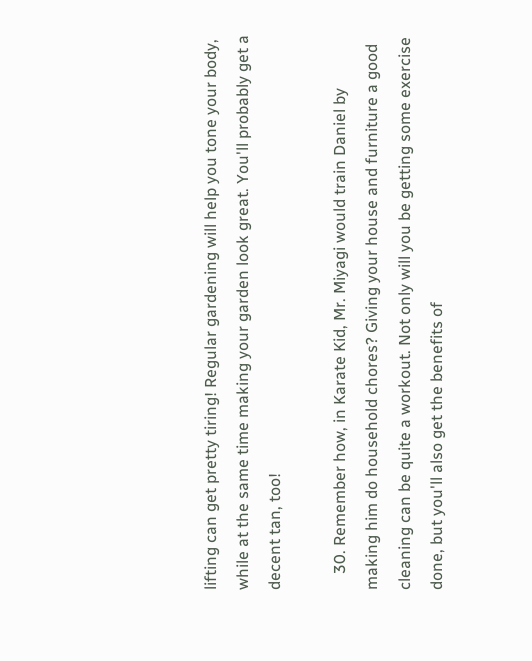lifting can get pretty tiring! Regular gardening will help you tone your body, while at the same time making your garden look great. You'll probably get a decent tan, too!

    30. Remember how, in Karate Kid, Mr. Miyagi would train Daniel by making him do household chores? Giving your house and furniture a good cleaning can be quite a workout. Not only will you be getting some exercise done, but you'll also get the benefits of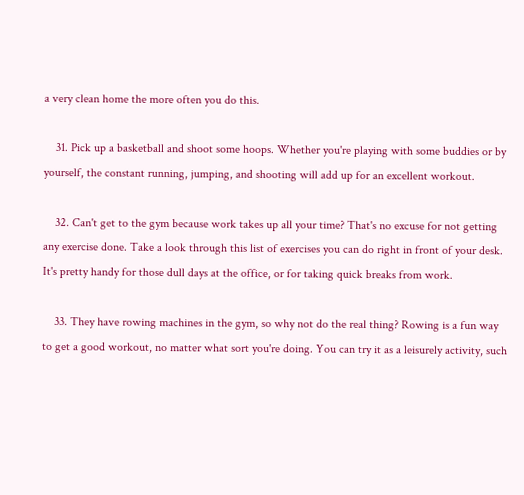a very clean home the more often you do this.

    31. Pick up a basketball and shoot some hoops. Whether you're playing with some buddies or by yourself, the constant running, jumping, and shooting will add up for an excellent workout.

    32. Can't get to the gym because work takes up all your time? That's no excuse for not getting any exercise done. Take a look through this list of exercises you can do right in front of your desk. It's pretty handy for those dull days at the office, or for taking quick breaks from work.

    33. They have rowing machines in the gym, so why not do the real thing? Rowing is a fun way to get a good workout, no matter what sort you're doing. You can try it as a leisurely activity, such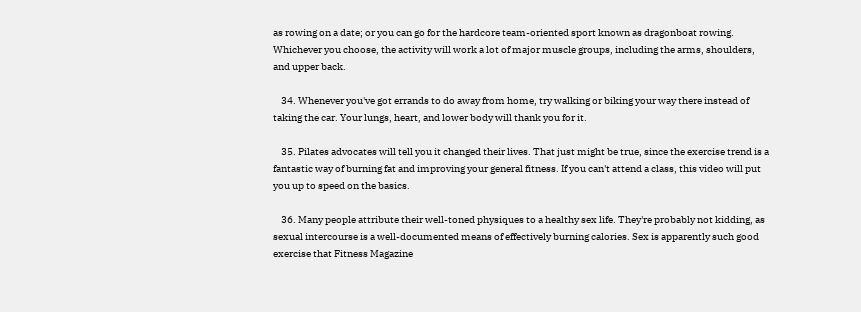as rowing on a date; or you can go for the hardcore team-oriented sport known as dragonboat rowing. Whichever you choose, the activity will work a lot of major muscle groups, including the arms, shoulders, and upper back.

    34. Whenever you've got errands to do away from home, try walking or biking your way there instead of taking the car. Your lungs, heart, and lower body will thank you for it.

    35. Pilates advocates will tell you it changed their lives. That just might be true, since the exercise trend is a fantastic way of burning fat and improving your general fitness. If you can't attend a class, this video will put you up to speed on the basics.

    36. Many people attribute their well-toned physiques to a healthy sex life. They're probably not kidding, as sexual intercourse is a well-documented means of effectively burning calories. Sex is apparently such good exercise that Fitness Magazine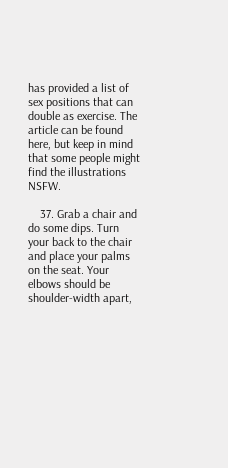has provided a list of sex positions that can double as exercise. The article can be found here, but keep in mind that some people might find the illustrations NSFW.

    37. Grab a chair and do some dips. Turn your back to the chair and place your palms on the seat. Your elbows should be shoulder-width apart,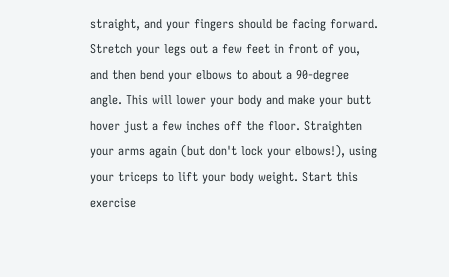straight, and your fingers should be facing forward. Stretch your legs out a few feet in front of you, and then bend your elbows to about a 90-degree angle. This will lower your body and make your butt hover just a few inches off the floor. Straighten your arms again (but don't lock your elbows!), using your triceps to lift your body weight. Start this exercise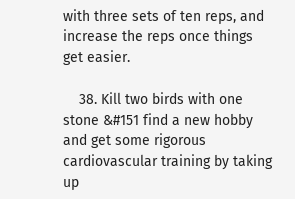with three sets of ten reps, and increase the reps once things get easier.

    38. Kill two birds with one stone &#151 find a new hobby and get some rigorous cardiovascular training by taking up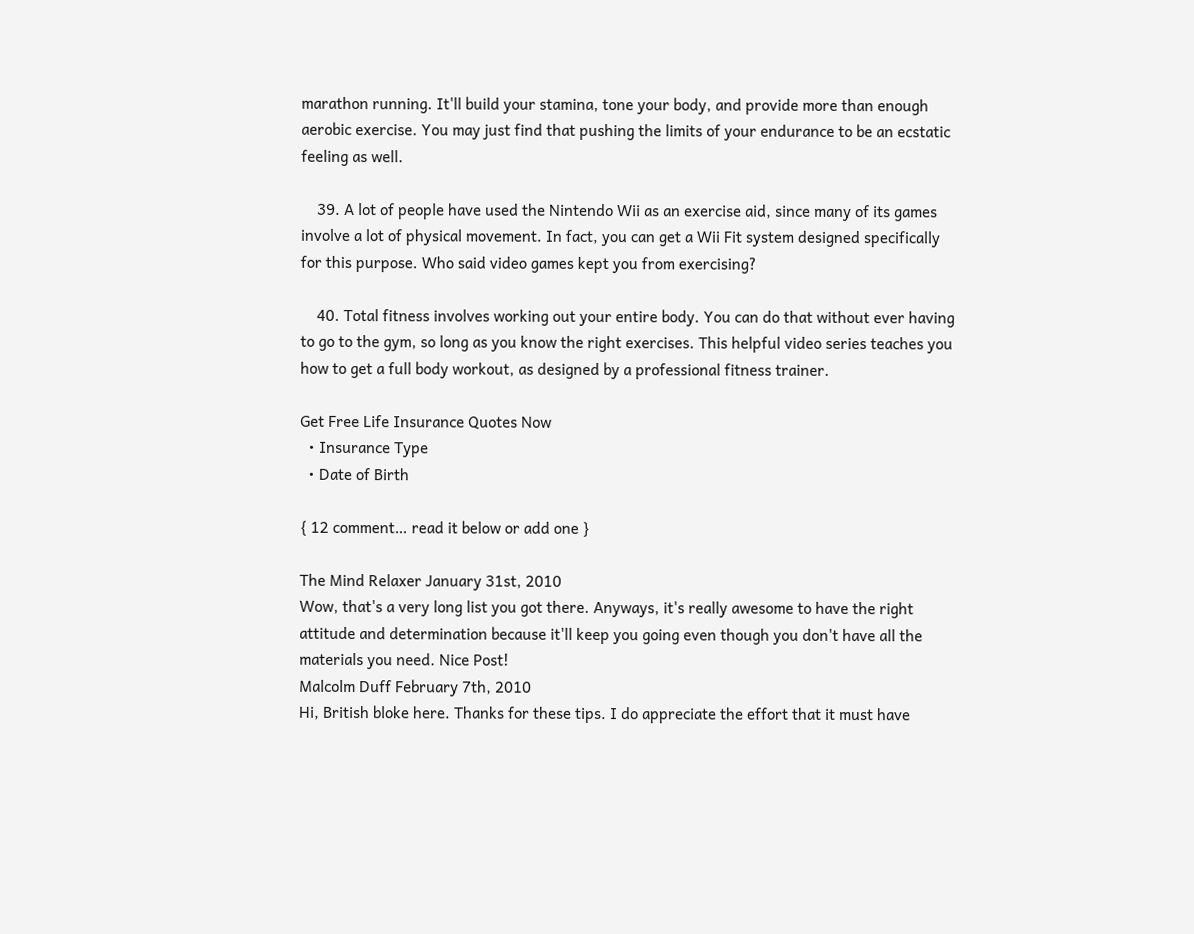marathon running. It'll build your stamina, tone your body, and provide more than enough aerobic exercise. You may just find that pushing the limits of your endurance to be an ecstatic feeling as well.

    39. A lot of people have used the Nintendo Wii as an exercise aid, since many of its games involve a lot of physical movement. In fact, you can get a Wii Fit system designed specifically for this purpose. Who said video games kept you from exercising?

    40. Total fitness involves working out your entire body. You can do that without ever having to go to the gym, so long as you know the right exercises. This helpful video series teaches you how to get a full body workout, as designed by a professional fitness trainer.

Get Free Life Insurance Quotes Now
  • Insurance Type
  • Date of Birth

{ 12 comment… read it below or add one }

The Mind Relaxer January 31st, 2010
Wow, that's a very long list you got there. Anyways, it's really awesome to have the right attitude and determination because it'll keep you going even though you don't have all the materials you need. Nice Post!
Malcolm Duff February 7th, 2010
Hi, British bloke here. Thanks for these tips. I do appreciate the effort that it must have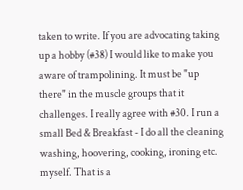taken to write. If you are advocating taking up a hobby (#38) I would like to make you aware of trampolining. It must be "up there" in the muscle groups that it challenges. I really agree with #30. I run a small Bed & Breakfast - I do all the cleaning washing, hoovering, cooking, ironing etc. myself. That is a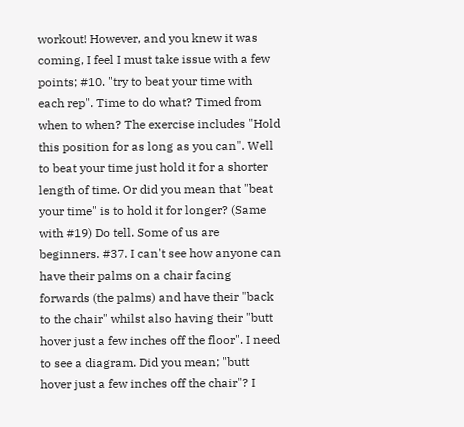workout! However, and you knew it was coming, I feel I must take issue with a few points; #10. "try to beat your time with each rep". Time to do what? Timed from when to when? The exercise includes "Hold this position for as long as you can". Well to beat your time just hold it for a shorter length of time. Or did you mean that "beat your time" is to hold it for longer? (Same with #19) Do tell. Some of us are beginners. #37. I can't see how anyone can have their palms on a chair facing forwards (the palms) and have their "back to the chair" whilst also having their "butt hover just a few inches off the floor". I need to see a diagram. Did you mean; "butt hover just a few inches off the chair"? I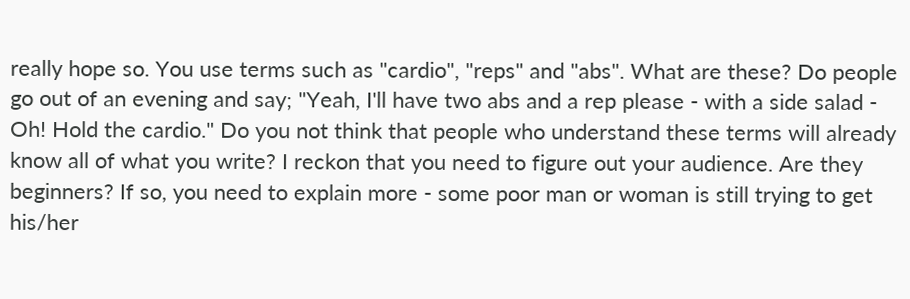really hope so. You use terms such as "cardio", "reps" and "abs". What are these? Do people go out of an evening and say; "Yeah, I'll have two abs and a rep please - with a side salad - Oh! Hold the cardio." Do you not think that people who understand these terms will already know all of what you write? I reckon that you need to figure out your audience. Are they beginners? If so, you need to explain more - some poor man or woman is still trying to get his/her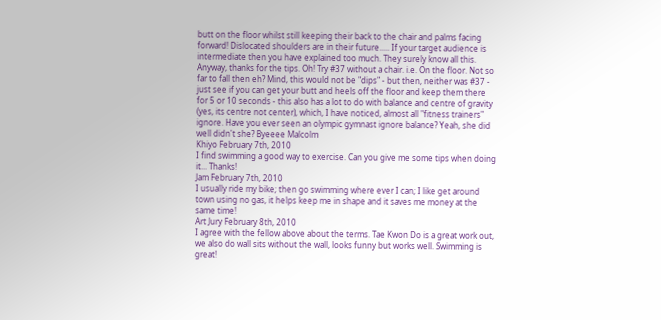butt on the floor whilst still keeping their back to the chair and palms facing forward! Dislocated shoulders are in their future..... If your target audience is intermediate then you have explained too much. They surely know all this. Anyway, thanks for the tips. Oh! Try #37 without a chair. i.e. On the floor. Not so far to fall then eh? Mind, this would not be "dips" - but then, neither was #37 - just see if you can get your butt and heels off the floor and keep them there for 5 or 10 seconds - this also has a lot to do with balance and centre of gravity (yes, its centre not center), which, I have noticed, almost all "fitness trainers" ignore. Have you ever seen an olympic gymnast ignore balance? Yeah, she did well didn't she? Byeeee Malcolm
Khiyo February 7th, 2010
I find swimming a good way to exercise. Can you give me some tips when doing it... Thanks!
Jam February 7th, 2010
I usually ride my bike; then go swimming where ever I can; I like get around town using no gas, it helps keep me in shape and it saves me money at the same time!
Art Jury February 8th, 2010
I agree with the fellow above about the terms. Tae Kwon Do is a great work out, we also do wall sits without the wall, looks funny but works well. Swimming is great!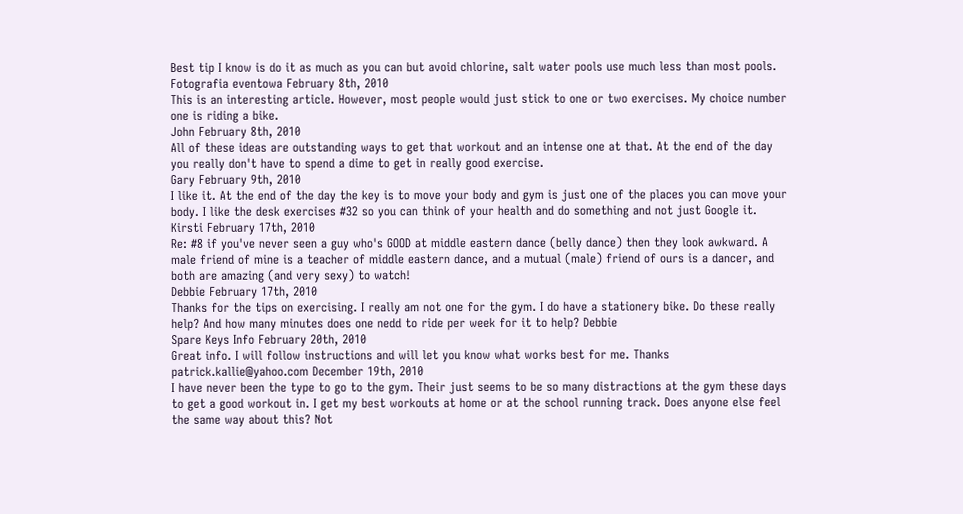Best tip I know is do it as much as you can but avoid chlorine, salt water pools use much less than most pools.
Fotografia eventowa February 8th, 2010
This is an interesting article. However, most people would just stick to one or two exercises. My choice number one is riding a bike.
John February 8th, 2010
All of these ideas are outstanding ways to get that workout and an intense one at that. At the end of the day you really don't have to spend a dime to get in really good exercise.
Gary February 9th, 2010
I like it. At the end of the day the key is to move your body and gym is just one of the places you can move your body. I like the desk exercises #32 so you can think of your health and do something and not just Google it.
Kirsti February 17th, 2010
Re: #8 if you've never seen a guy who's GOOD at middle eastern dance (belly dance) then they look awkward. A male friend of mine is a teacher of middle eastern dance, and a mutual (male) friend of ours is a dancer, and both are amazing (and very sexy) to watch!
Debbie February 17th, 2010
Thanks for the tips on exercising. I really am not one for the gym. I do have a stationery bike. Do these really help? And how many minutes does one nedd to ride per week for it to help? Debbie
Spare Keys Info February 20th, 2010
Great info. I will follow instructions and will let you know what works best for me. Thanks
patrick.kallie@yahoo.com December 19th, 2010
I have never been the type to go to the gym. Their just seems to be so many distractions at the gym these days to get a good workout in. I get my best workouts at home or at the school running track. Does anyone else feel the same way about this? Not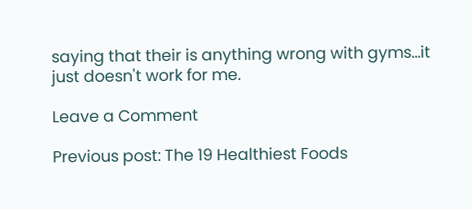saying that their is anything wrong with gyms...it just doesn't work for me.

Leave a Comment

Previous post: The 19 Healthiest Foods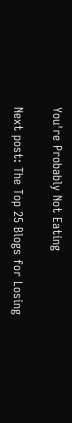You're Probably Not Eating

Next post: The Top 25 Blogs for Losing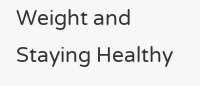Weight and Staying Healthy